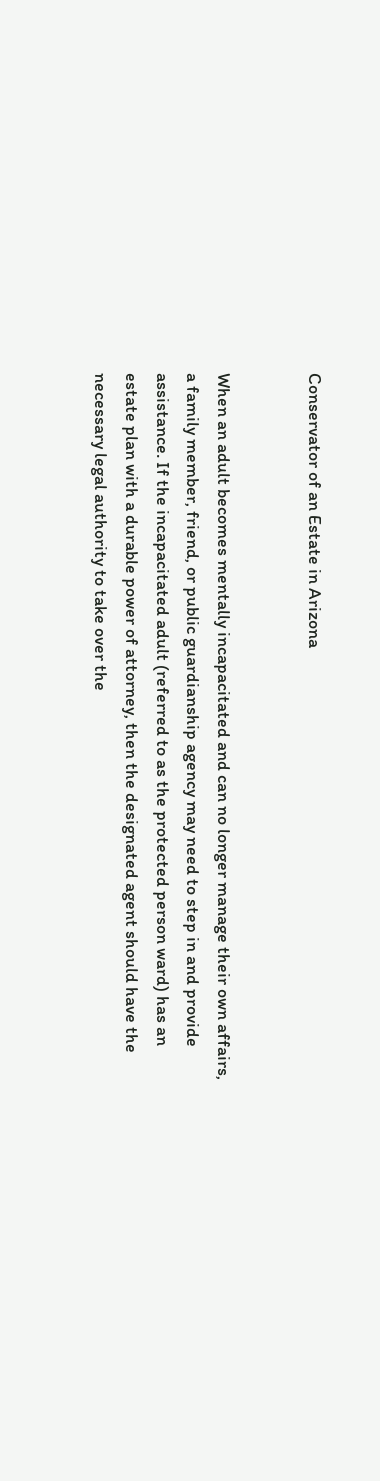Conservator of an Estate in Arizona


When an adult becomes mentally incapacitated and can no longer manage their own affairs, a family member, friend, or public guardianship agency may need to step in and provide assistance. If the incapacitated adult (referred to as the protected person ward) has an estate plan with a durable power of attorney, then the designated agent should have the necessary legal authority to take over the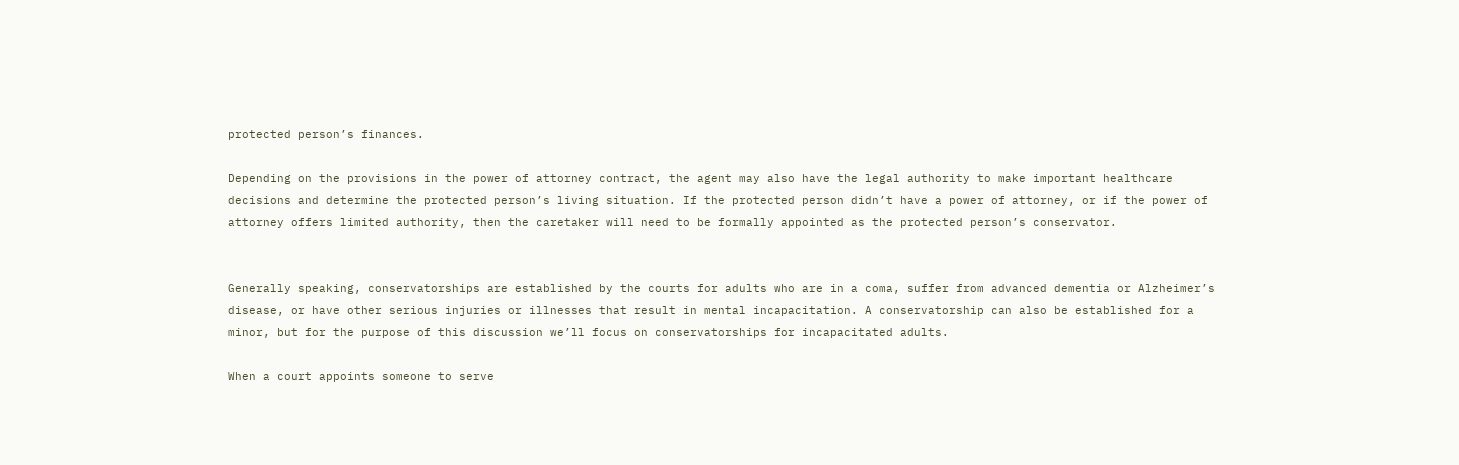protected person’s finances.

Depending on the provisions in the power of attorney contract, the agent may also have the legal authority to make important healthcare decisions and determine the protected person’s living situation. If the protected person didn’t have a power of attorney, or if the power of attorney offers limited authority, then the caretaker will need to be formally appointed as the protected person’s conservator.


Generally speaking, conservatorships are established by the courts for adults who are in a coma, suffer from advanced dementia or Alzheimer’s disease, or have other serious injuries or illnesses that result in mental incapacitation. A conservatorship can also be established for a minor, but for the purpose of this discussion we’ll focus on conservatorships for incapacitated adults.

When a court appoints someone to serve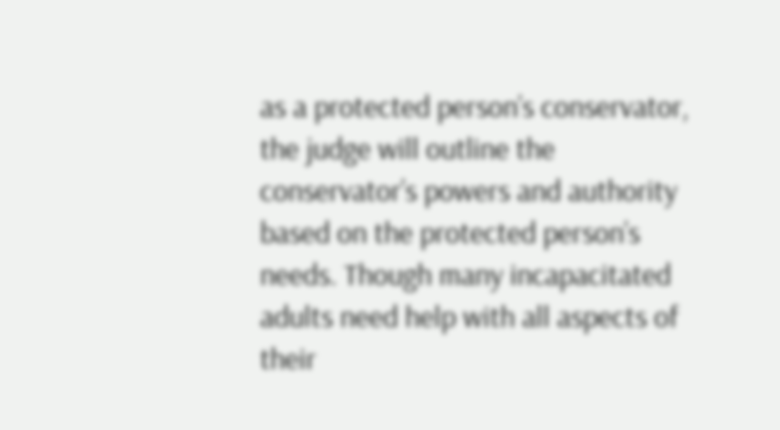as a protected person’s conservator, the judge will outline the conservator’s powers and authority based on the protected person’s needs. Though many incapacitated adults need help with all aspects of their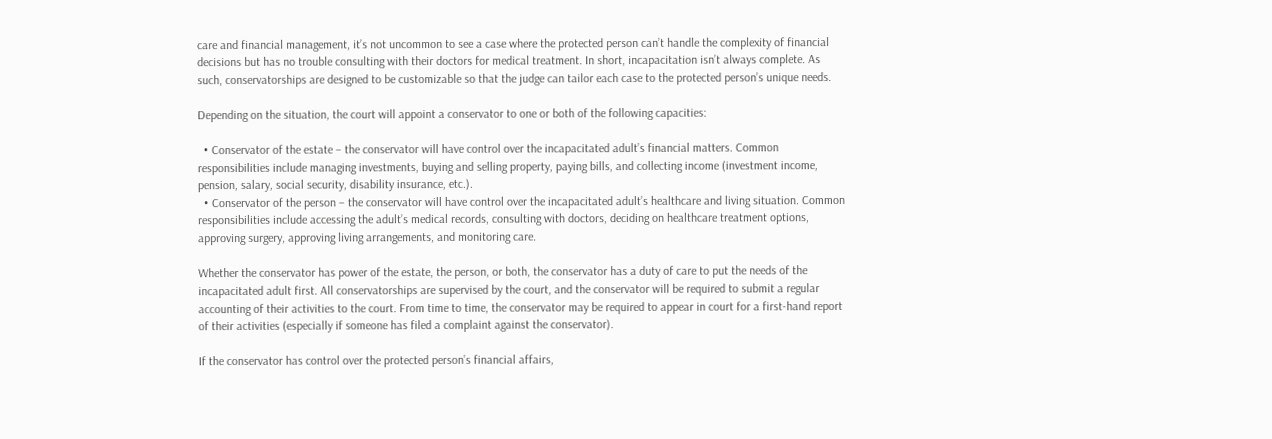care and financial management, it’s not uncommon to see a case where the protected person can’t handle the complexity of financial decisions but has no trouble consulting with their doctors for medical treatment. In short, incapacitation isn’t always complete. As such, conservatorships are designed to be customizable so that the judge can tailor each case to the protected person’s unique needs.

Depending on the situation, the court will appoint a conservator to one or both of the following capacities:

  • Conservator of the estate – the conservator will have control over the incapacitated adult’s financial matters. Common responsibilities include managing investments, buying and selling property, paying bills, and collecting income (investment income, pension, salary, social security, disability insurance, etc.).
  • Conservator of the person – the conservator will have control over the incapacitated adult’s healthcare and living situation. Common responsibilities include accessing the adult’s medical records, consulting with doctors, deciding on healthcare treatment options, approving surgery, approving living arrangements, and monitoring care.

Whether the conservator has power of the estate, the person, or both, the conservator has a duty of care to put the needs of the incapacitated adult first. All conservatorships are supervised by the court, and the conservator will be required to submit a regular accounting of their activities to the court. From time to time, the conservator may be required to appear in court for a first-hand report of their activities (especially if someone has filed a complaint against the conservator).

If the conservator has control over the protected person’s financial affairs,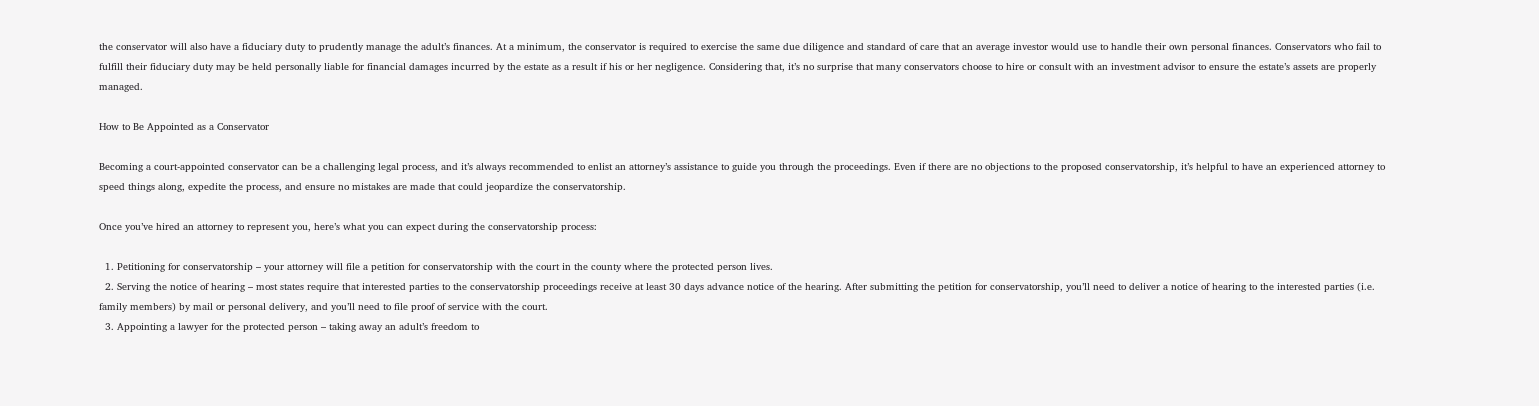the conservator will also have a fiduciary duty to prudently manage the adult’s finances. At a minimum, the conservator is required to exercise the same due diligence and standard of care that an average investor would use to handle their own personal finances. Conservators who fail to fulfill their fiduciary duty may be held personally liable for financial damages incurred by the estate as a result if his or her negligence. Considering that, it’s no surprise that many conservators choose to hire or consult with an investment advisor to ensure the estate’s assets are properly managed.

How to Be Appointed as a Conservator

Becoming a court-appointed conservator can be a challenging legal process, and it’s always recommended to enlist an attorney’s assistance to guide you through the proceedings. Even if there are no objections to the proposed conservatorship, it’s helpful to have an experienced attorney to speed things along, expedite the process, and ensure no mistakes are made that could jeopardize the conservatorship.

Once you’ve hired an attorney to represent you, here’s what you can expect during the conservatorship process:

  1. Petitioning for conservatorship – your attorney will file a petition for conservatorship with the court in the county where the protected person lives.
  2. Serving the notice of hearing – most states require that interested parties to the conservatorship proceedings receive at least 30 days advance notice of the hearing. After submitting the petition for conservatorship, you’ll need to deliver a notice of hearing to the interested parties (i.e. family members) by mail or personal delivery, and you’ll need to file proof of service with the court.
  3. Appointing a lawyer for the protected person – taking away an adult’s freedom to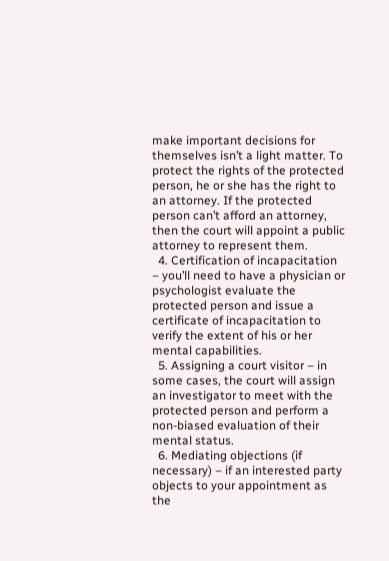make important decisions for themselves isn’t a light matter. To protect the rights of the protected person, he or she has the right to an attorney. If the protected person can’t afford an attorney, then the court will appoint a public attorney to represent them.
  4. Certification of incapacitation – you’ll need to have a physician or psychologist evaluate the protected person and issue a certificate of incapacitation to verify the extent of his or her mental capabilities.
  5. Assigning a court visitor – in some cases, the court will assign an investigator to meet with the protected person and perform a non-biased evaluation of their mental status.
  6. Mediating objections (if necessary) – if an interested party objects to your appointment as the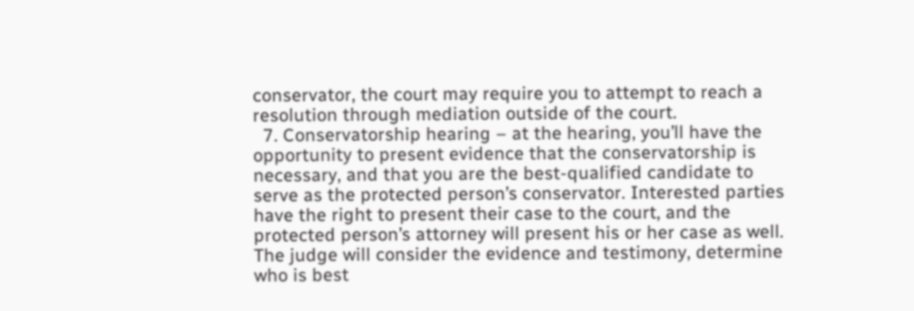conservator, the court may require you to attempt to reach a resolution through mediation outside of the court.
  7. Conservatorship hearing – at the hearing, you’ll have the opportunity to present evidence that the conservatorship is necessary, and that you are the best-qualified candidate to serve as the protected person’s conservator. Interested parties have the right to present their case to the court, and the protected person’s attorney will present his or her case as well. The judge will consider the evidence and testimony, determine who is best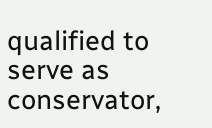qualified to serve as conservator,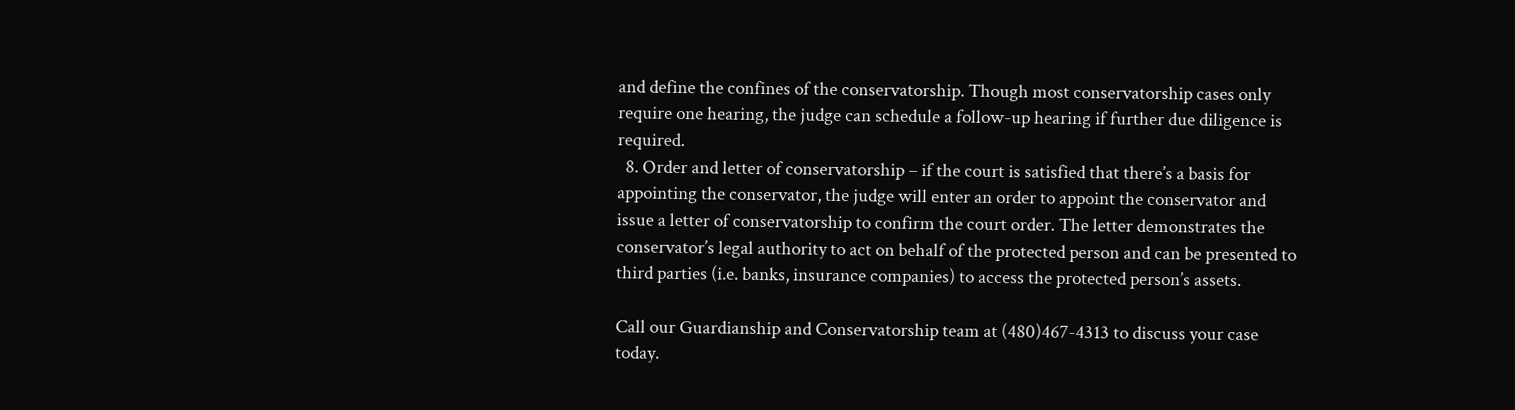and define the confines of the conservatorship. Though most conservatorship cases only require one hearing, the judge can schedule a follow-up hearing if further due diligence is required.
  8. Order and letter of conservatorship – if the court is satisfied that there’s a basis for appointing the conservator, the judge will enter an order to appoint the conservator and issue a letter of conservatorship to confirm the court order. The letter demonstrates the conservator’s legal authority to act on behalf of the protected person and can be presented to third parties (i.e. banks, insurance companies) to access the protected person’s assets.

Call our Guardianship and Conservatorship team at (480)467-4313 to discuss your case today.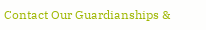Contact Our Guardianships &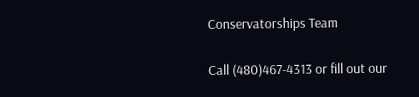Conservatorships Team

Call (480)467-4313 or fill out our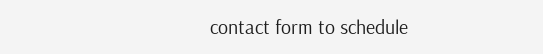contact form to schedule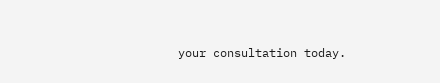your consultation today.